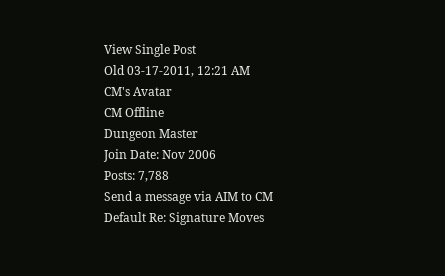View Single Post
Old 03-17-2011, 12:21 AM
CM's Avatar
CM Offline
Dungeon Master
Join Date: Nov 2006
Posts: 7,788
Send a message via AIM to CM
Default Re: Signature Moves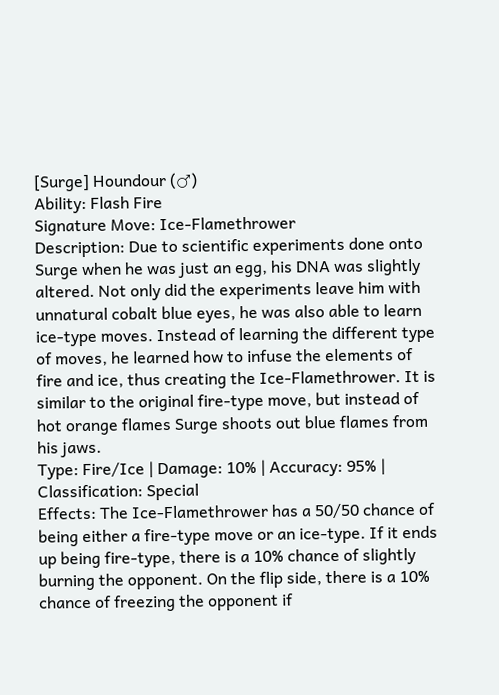[Surge] Houndour (♂)
Ability: Flash Fire
Signature Move: Ice-Flamethrower
Description: Due to scientific experiments done onto Surge when he was just an egg, his DNA was slightly altered. Not only did the experiments leave him with unnatural cobalt blue eyes, he was also able to learn ice-type moves. Instead of learning the different type of moves, he learned how to infuse the elements of fire and ice, thus creating the Ice-Flamethrower. It is similar to the original fire-type move, but instead of hot orange flames Surge shoots out blue flames from his jaws.
Type: Fire/Ice | Damage: 10% | Accuracy: 95% | Classification: Special
Effects: The Ice-Flamethrower has a 50/50 chance of being either a fire-type move or an ice-type. If it ends up being fire-type, there is a 10% chance of slightly burning the opponent. On the flip side, there is a 10% chance of freezing the opponent if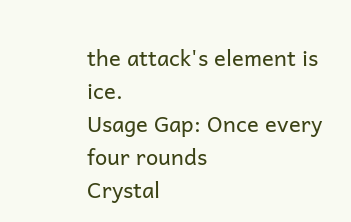the attack's element is ice.
Usage Gap: Once every four rounds
Crystal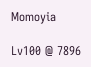Momoyia

Lv100 @ 7896